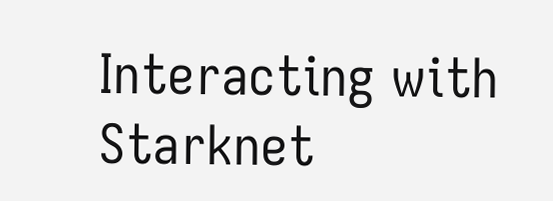Interacting with Starknet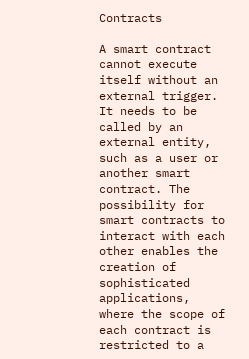Contracts

A smart contract cannot execute itself without an external trigger. It needs to be called by an external entity, such as a user or another smart contract. The possibility for smart contracts to interact with each other enables the creation of sophisticated applications, where the scope of each contract is restricted to a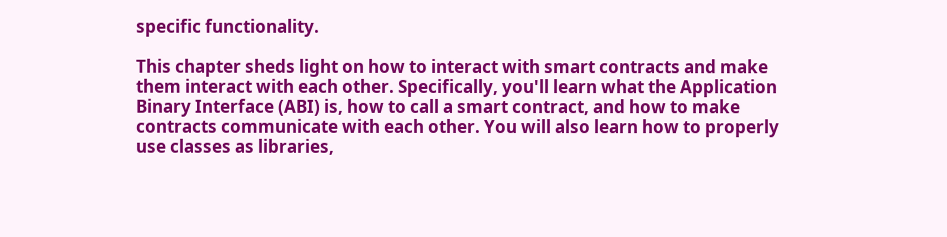specific functionality.

This chapter sheds light on how to interact with smart contracts and make them interact with each other. Specifically, you'll learn what the Application Binary Interface (ABI) is, how to call a smart contract, and how to make contracts communicate with each other. You will also learn how to properly use classes as libraries,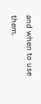and when to use them.